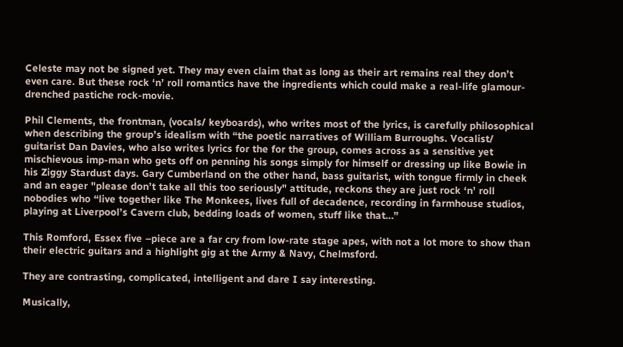Celeste may not be signed yet. They may even claim that as long as their art remains real they don’t even care. But these rock ‘n’ roll romantics have the ingredients which could make a real-life glamour-drenched pastiche rock-movie.

Phil Clements, the frontman, (vocals/ keyboards), who writes most of the lyrics, is carefully philosophical when describing the group’s idealism with “the poetic narratives of William Burroughs. Vocalist/ guitarist Dan Davies, who also writes lyrics for the for the group, comes across as a sensitive yet mischievous imp-man who gets off on penning his songs simply for himself or dressing up like Bowie in his Ziggy Stardust days. Gary Cumberland on the other hand, bass guitarist, with tongue firmly in cheek and an eager "please don’t take all this too seriously" attitude, reckons they are just rock ‘n’ roll nobodies who “live together like The Monkees, lives full of decadence, recording in farmhouse studios, playing at Liverpool’s Cavern club, bedding loads of women, stuff like that…”

This Romford, Essex five –piece are a far cry from low-rate stage apes, with not a lot more to show than their electric guitars and a highlight gig at the Army & Navy, Chelmsford.

They are contrasting, complicated, intelligent and dare I say interesting.

Musically,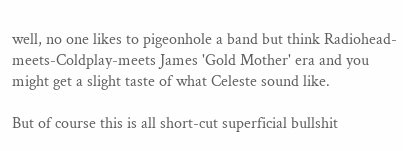well, no one likes to pigeonhole a band but think Radiohead-meets-Coldplay-meets James 'Gold Mother' era and you might get a slight taste of what Celeste sound like.

But of course this is all short-cut superficial bullshit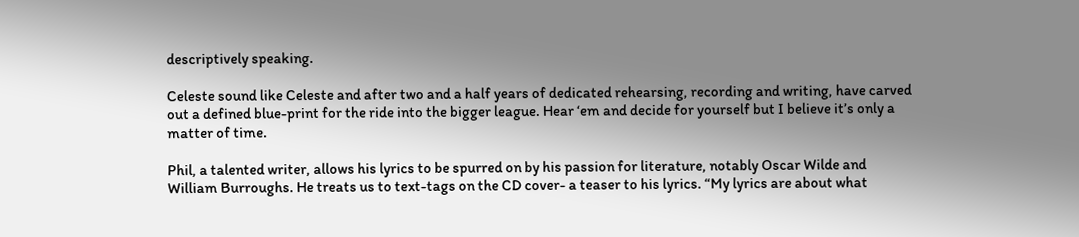descriptively speaking.

Celeste sound like Celeste and after two and a half years of dedicated rehearsing, recording and writing, have carved out a defined blue-print for the ride into the bigger league. Hear ‘em and decide for yourself but I believe it’s only a matter of time.

Phil, a talented writer, allows his lyrics to be spurred on by his passion for literature, notably Oscar Wilde and William Burroughs. He treats us to text-tags on the CD cover- a teaser to his lyrics. “My lyrics are about what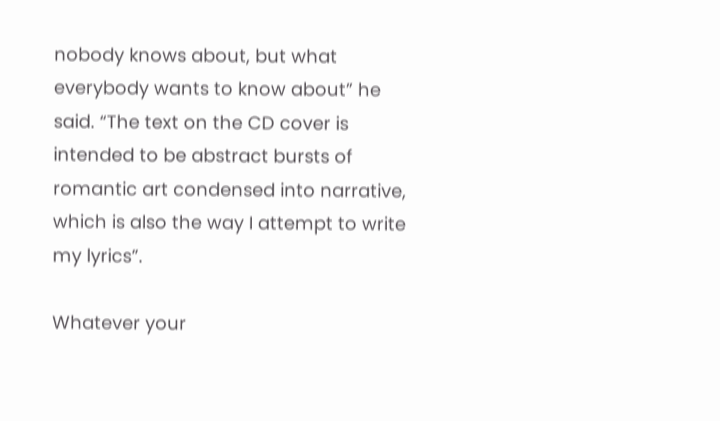nobody knows about, but what everybody wants to know about” he said. “The text on the CD cover is intended to be abstract bursts of romantic art condensed into narrative, which is also the way I attempt to write my lyrics”.

Whatever your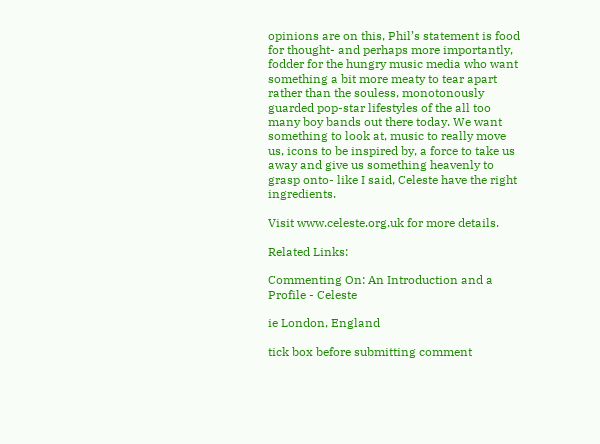opinions are on this, Phil’s statement is food for thought- and perhaps more importantly, fodder for the hungry music media who want something a bit more meaty to tear apart rather than the souless, monotonously guarded pop-star lifestyles of the all too many boy bands out there today. We want something to look at, music to really move us, icons to be inspired by, a force to take us away and give us something heavenly to grasp onto- like I said, Celeste have the right ingredients.

Visit www.celeste.org.uk for more details.

Related Links:

Commenting On: An Introduction and a Profile - Celeste

ie London, England

tick box before submitting comment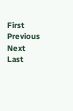First Previous Next Last